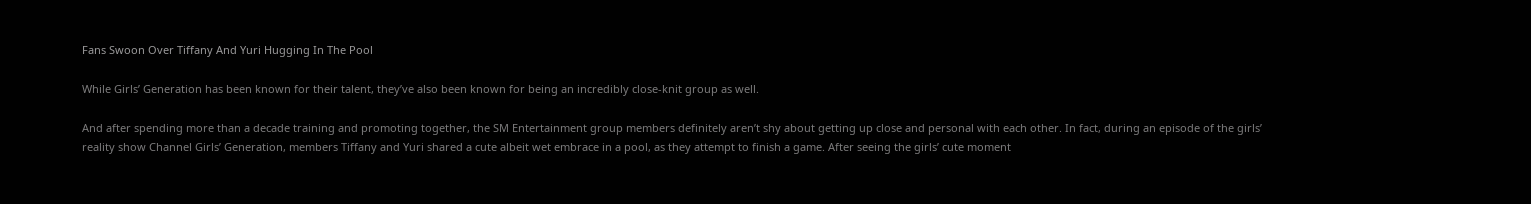Fans Swoon Over Tiffany And Yuri Hugging In The Pool

While Girls’ Generation has been known for their talent, they’ve also been known for being an incredibly close-knit group as well.

And after spending more than a decade training and promoting together, the SM Entertainment group members definitely aren’t shy about getting up close and personal with each other. In fact, during an episode of the girls’ reality show Channel Girls’ Generation, members Tiffany and Yuri shared a cute albeit wet embrace in a pool, as they attempt to finish a game. After seeing the girls’ cute moment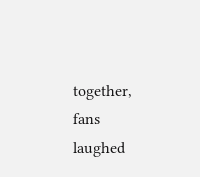together, fans laughed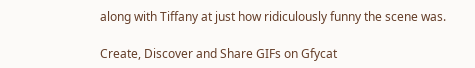along with Tiffany at just how ridiculously funny the scene was.

Create, Discover and Share GIFs on Gfycat